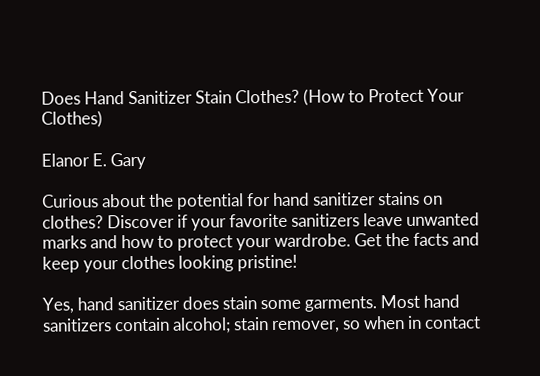Does Hand Sanitizer Stain Clothes? (How to Protect Your Clothes)

Elanor E. Gary

Curious about the potential for hand sanitizer stains on clothes? Discover if your favorite sanitizers leave unwanted marks and how to protect your wardrobe. Get the facts and keep your clothes looking pristine!

Yes, hand sanitizer does stain some garments. Most hand sanitizers contain alcohol; stain remover, so when in contact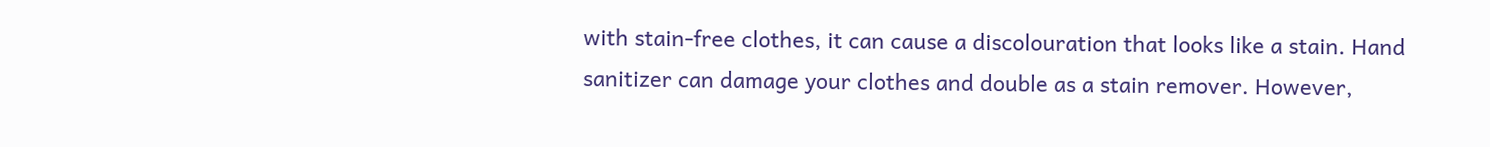with stain-free clothes, it can cause a discolouration that looks like a stain. Hand sanitizer can damage your clothes and double as a stain remover. However,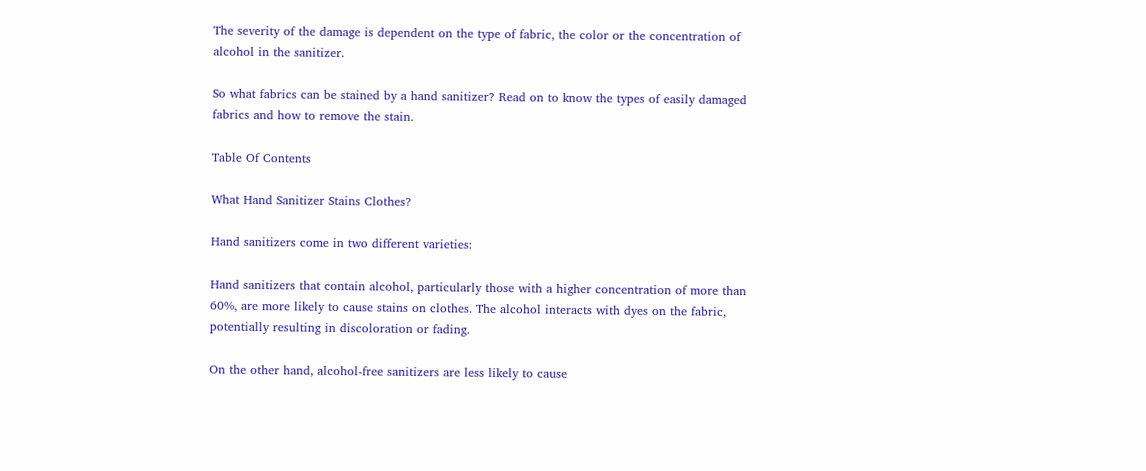The severity of the damage is dependent on the type of fabric, the color or the concentration of alcohol in the sanitizer.

So what fabrics can be stained by a hand sanitizer? Read on to know the types of easily damaged fabrics and how to remove the stain.

Table Of Contents

What Hand Sanitizer Stains Clothes?

Hand sanitizers come in two different varieties:

Hand sanitizers that contain alcohol, particularly those with a higher concentration of more than 60%, are more likely to cause stains on clothes. The alcohol interacts with dyes on the fabric, potentially resulting in discoloration or fading.

On the other hand, alcohol-free sanitizers are less likely to cause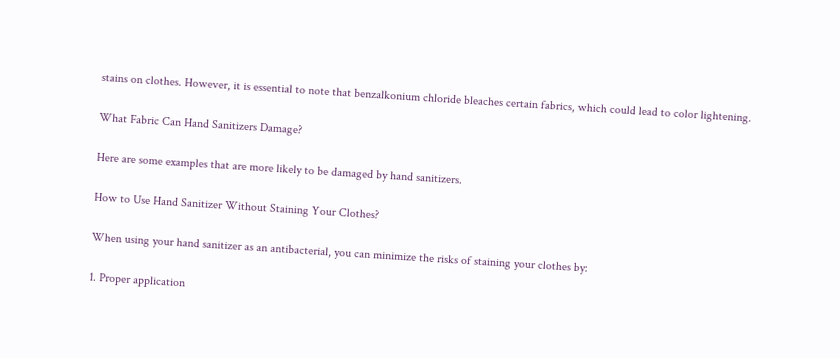stains on clothes. However, it is essential to note that benzalkonium chloride bleaches certain fabrics, which could lead to color lightening.

What Fabric Can Hand Sanitizers Damage?

Here are some examples that are more likely to be damaged by hand sanitizers.

How to Use Hand Sanitizer Without Staining Your Clothes?

When using your hand sanitizer as an antibacterial, you can minimize the risks of staining your clothes by:

1. Proper application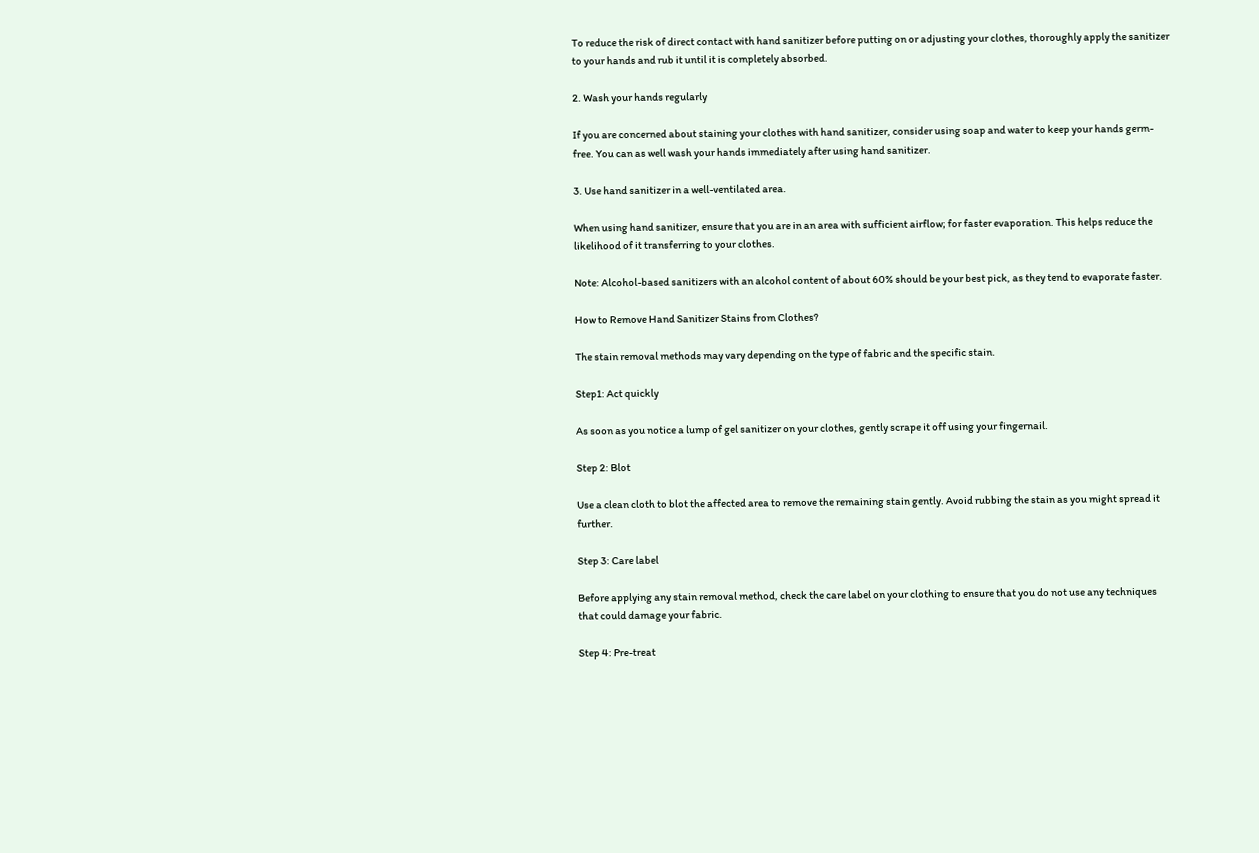To reduce the risk of direct contact with hand sanitizer before putting on or adjusting your clothes, thoroughly apply the sanitizer to your hands and rub it until it is completely absorbed.

2. Wash your hands regularly

If you are concerned about staining your clothes with hand sanitizer, consider using soap and water to keep your hands germ-free. You can as well wash your hands immediately after using hand sanitizer.

3. Use hand sanitizer in a well-ventilated area.

When using hand sanitizer, ensure that you are in an area with sufficient airflow; for faster evaporation. This helps reduce the likelihood of it transferring to your clothes.

Note: Alcohol-based sanitizers with an alcohol content of about 60% should be your best pick, as they tend to evaporate faster.

How to Remove Hand Sanitizer Stains from Clothes?

The stain removal methods may vary depending on the type of fabric and the specific stain.

Step1: Act quickly

As soon as you notice a lump of gel sanitizer on your clothes, gently scrape it off using your fingernail.

Step 2: Blot

Use a clean cloth to blot the affected area to remove the remaining stain gently. Avoid rubbing the stain as you might spread it further.

Step 3: Care label

Before applying any stain removal method, check the care label on your clothing to ensure that you do not use any techniques that could damage your fabric.

Step 4: Pre-treat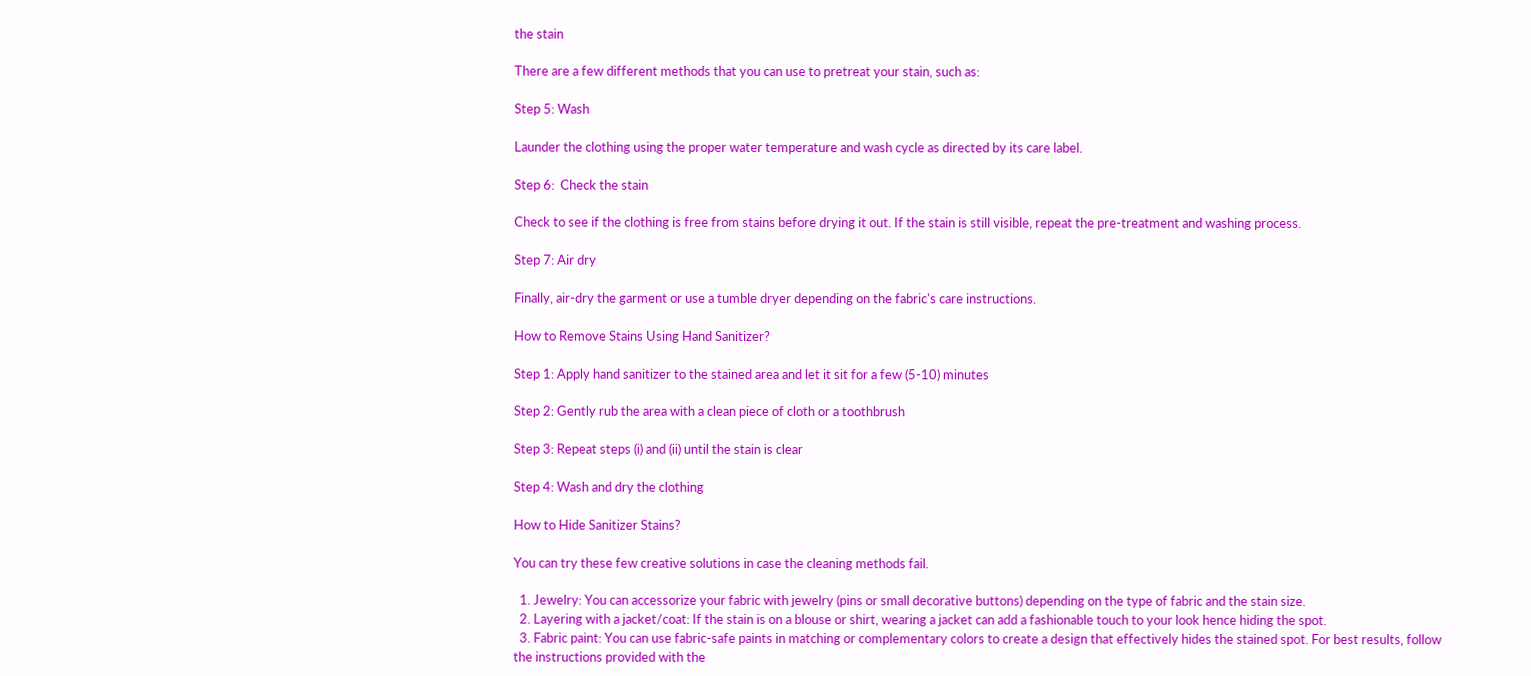the stain

There are a few different methods that you can use to pretreat your stain, such as:

Step 5: Wash

Launder the clothing using the proper water temperature and wash cycle as directed by its care label.

Step 6:  Check the stain

Check to see if the clothing is free from stains before drying it out. If the stain is still visible, repeat the pre-treatment and washing process.

Step 7: Air dry

Finally, air-dry the garment or use a tumble dryer depending on the fabric's care instructions.

How to Remove Stains Using Hand Sanitizer?

Step 1: Apply hand sanitizer to the stained area and let it sit for a few (5-10) minutes

Step 2: Gently rub the area with a clean piece of cloth or a toothbrush

Step 3: Repeat steps (i) and (ii) until the stain is clear

Step 4: Wash and dry the clothing

How to Hide Sanitizer Stains?

You can try these few creative solutions in case the cleaning methods fail.

  1. Jewelry: You can accessorize your fabric with jewelry (pins or small decorative buttons) depending on the type of fabric and the stain size.
  2. Layering with a jacket/coat: If the stain is on a blouse or shirt, wearing a jacket can add a fashionable touch to your look hence hiding the spot.
  3. Fabric paint: You can use fabric-safe paints in matching or complementary colors to create a design that effectively hides the stained spot. For best results, follow the instructions provided with the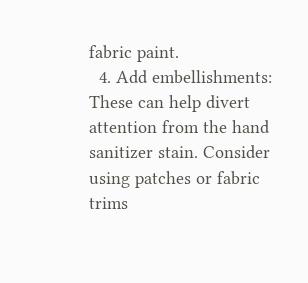fabric paint.
  4. Add embellishments: These can help divert attention from the hand sanitizer stain. Consider using patches or fabric trims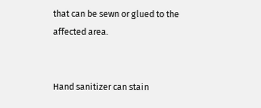that can be sewn or glued to the affected area.


Hand sanitizer can stain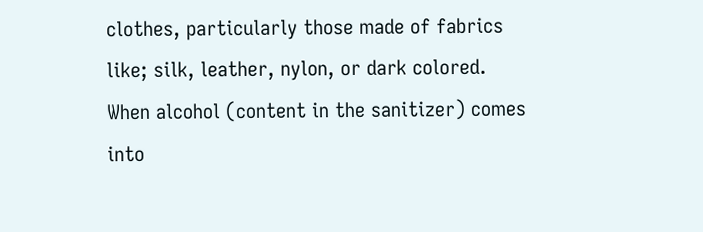clothes, particularly those made of fabrics like; silk, leather, nylon, or dark colored. When alcohol (content in the sanitizer) comes into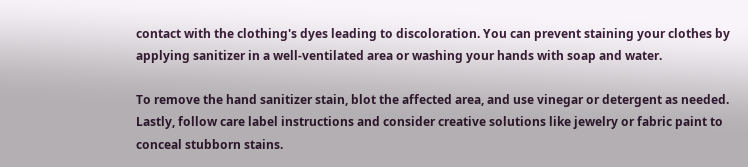contact with the clothing's dyes leading to discoloration. You can prevent staining your clothes by applying sanitizer in a well-ventilated area or washing your hands with soap and water.

To remove the hand sanitizer stain, blot the affected area, and use vinegar or detergent as needed. Lastly, follow care label instructions and consider creative solutions like jewelry or fabric paint to conceal stubborn stains.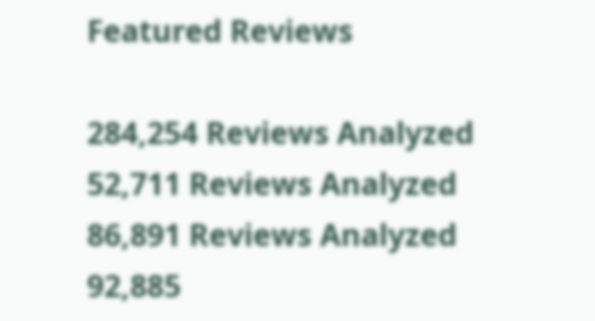Featured Reviews

284,254 Reviews Analyzed
52,711 Reviews Analyzed
86,891 Reviews Analyzed
92,885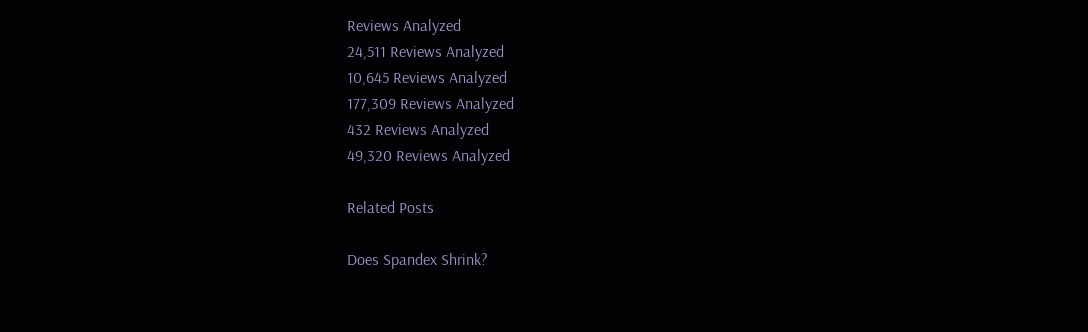Reviews Analyzed
24,511 Reviews Analyzed
10,645 Reviews Analyzed
177,309 Reviews Analyzed
432 Reviews Analyzed
49,320 Reviews Analyzed

Related Posts

Does Spandex Shrink?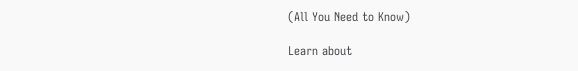(All You Need to Know)

Learn about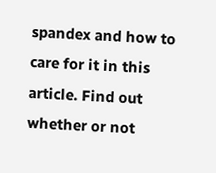spandex and how to care for it in this article. Find out whether or not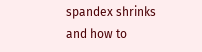spandex shrinks and how to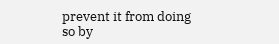prevent it from doing so by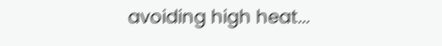avoiding high heat...